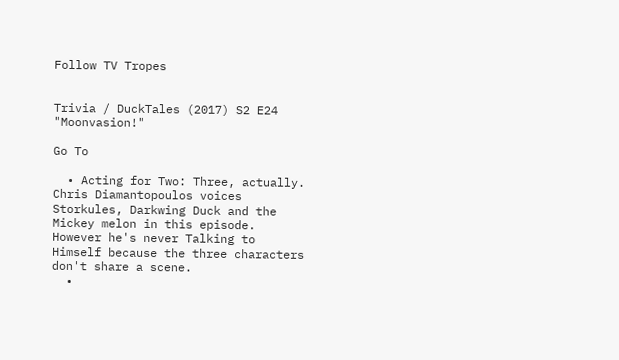Follow TV Tropes


Trivia / DuckTales (2017) S2 E24 "Moonvasion!"

Go To

  • Acting for Two: Three, actually. Chris Diamantopoulos voices Storkules, Darkwing Duck and the Mickey melon in this episode. However he's never Talking to Himself because the three characters don't share a scene.
  •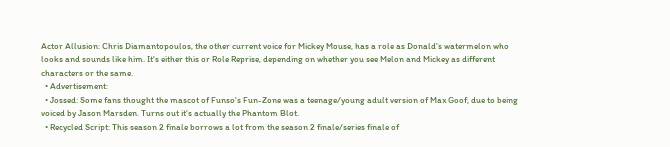Actor Allusion: Chris Diamantopoulos, the other current voice for Mickey Mouse, has a role as Donald's watermelon who looks and sounds like him. It's either this or Role Reprise, depending on whether you see Melon and Mickey as different characters or the same.
  • Advertisement:
  • Jossed: Some fans thought the mascot of Funso's Fun-Zone was a teenage/young adult version of Max Goof, due to being voiced by Jason Marsden. Turns out it's actually the Phantom Blot.
  • Recycled Script: This season 2 finale borrows a lot from the season 2 finale/series finale of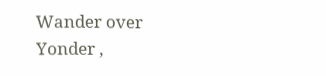Wander over Yonder ,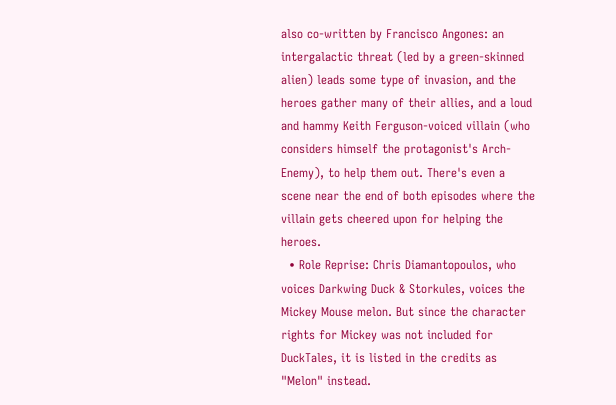also co-written by Francisco Angones: an intergalactic threat (led by a green-skinned alien) leads some type of invasion, and the heroes gather many of their allies, and a loud and hammy Keith Ferguson-voiced villain (who considers himself the protagonist's Arch-Enemy), to help them out. There's even a scene near the end of both episodes where the villain gets cheered upon for helping the heroes.
  • Role Reprise: Chris Diamantopoulos, who voices Darkwing Duck & Storkules, voices the Mickey Mouse melon. But since the character rights for Mickey was not included for DuckTales, it is listed in the credits as "Melon" instead.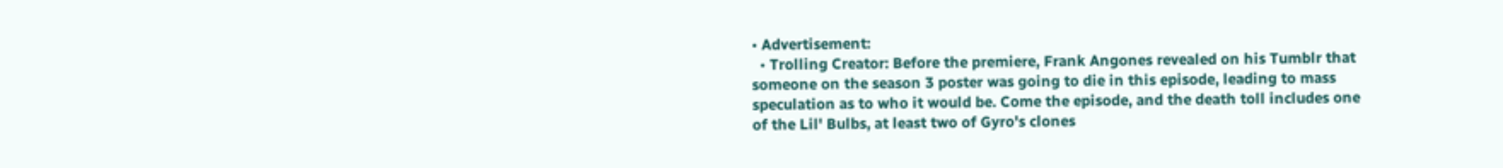• Advertisement:
  • Trolling Creator: Before the premiere, Frank Angones revealed on his Tumblr that someone on the season 3 poster was going to die in this episode, leading to mass speculation as to who it would be. Come the episode, and the death toll includes one of the Lil' Bulbs, at least two of Gyro's clones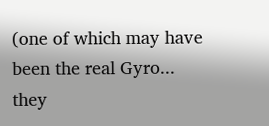(one of which may have been the real Gyro... they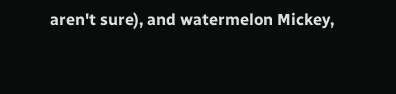aren't sure), and watermelon Mickey,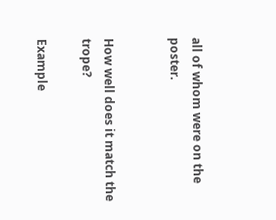all of whom were on the poster.


How well does it match the trope?

Example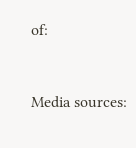of:


Media sources: